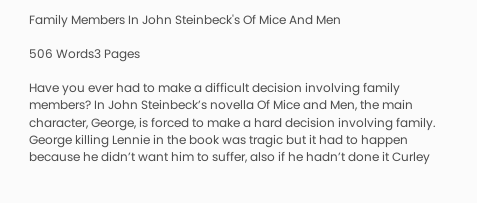Family Members In John Steinbeck's Of Mice And Men

506 Words3 Pages

Have you ever had to make a difficult decision involving family members? In John Steinbeck’s novella Of Mice and Men, the main character, George, is forced to make a hard decision involving family. George killing Lennie in the book was tragic but it had to happen because he didn’t want him to suffer, also if he hadn’t done it Curley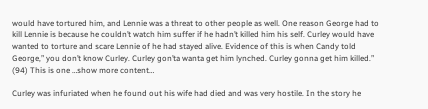would have tortured him, and Lennie was a threat to other people as well. One reason George had to kill Lennie is because he couldn’t watch him suffer if he hadn’t killed him his self. Curley would have wanted to torture and scare Lennie of he had stayed alive. Evidence of this is when Candy told George,” you don’t know Curley. Curley gon’ta wanta get him lynched. Curley gonna get him killed.” (94) This is one …show more content…

Curley was infuriated when he found out his wife had died and was very hostile. In the story he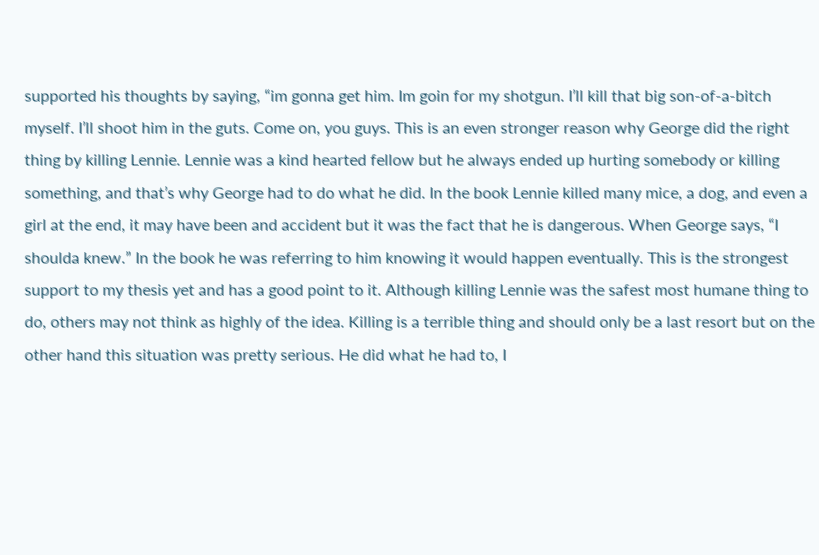supported his thoughts by saying, “im gonna get him. Im goin for my shotgun. I’ll kill that big son-of-a-bitch myself. I’ll shoot him in the guts. Come on, you guys. This is an even stronger reason why George did the right thing by killing Lennie. Lennie was a kind hearted fellow but he always ended up hurting somebody or killing something, and that’s why George had to do what he did. In the book Lennie killed many mice, a dog, and even a girl at the end, it may have been and accident but it was the fact that he is dangerous. When George says, “I shoulda knew.” In the book he was referring to him knowing it would happen eventually. This is the strongest support to my thesis yet and has a good point to it. Although killing Lennie was the safest most humane thing to do, others may not think as highly of the idea. Killing is a terrible thing and should only be a last resort but on the other hand this situation was pretty serious. He did what he had to, I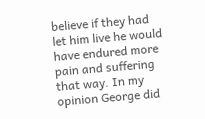believe if they had let him live he would have endured more pain and suffering that way. In my opinion George did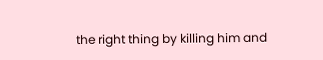the right thing by killing him and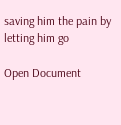saving him the pain by letting him go

Open Document